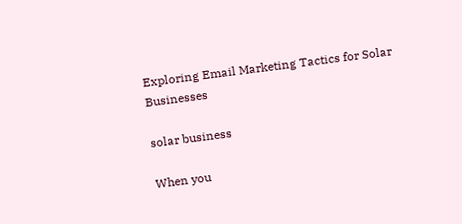Exploring Email Marketing Tactics for Solar Businesses

solar business

When you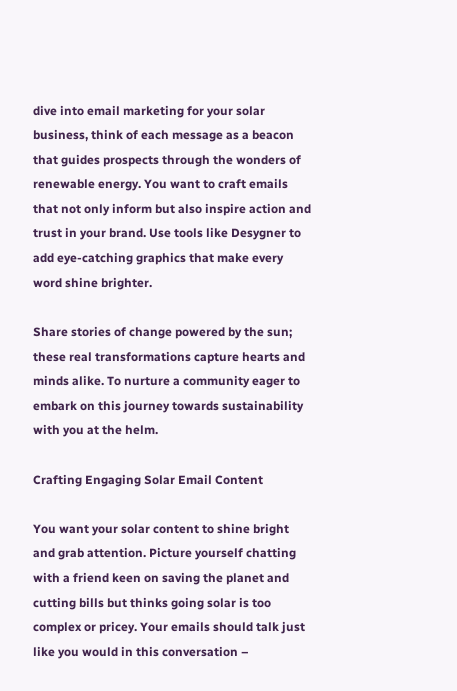dive into email marketing for your solar business, think of each message as a beacon that guides prospects through the wonders of renewable energy. You want to craft emails that not only inform but also inspire action and trust in your brand. Use tools like Desygner to add eye-catching graphics that make every word shine brighter.

Share stories of change powered by the sun; these real transformations capture hearts and minds alike. To nurture a community eager to embark on this journey towards sustainability with you at the helm.

Crafting Engaging Solar Email Content

You want your solar content to shine bright and grab attention. Picture yourself chatting with a friend keen on saving the planet and cutting bills but thinks going solar is too complex or pricey. Your emails should talk just like you would in this conversation –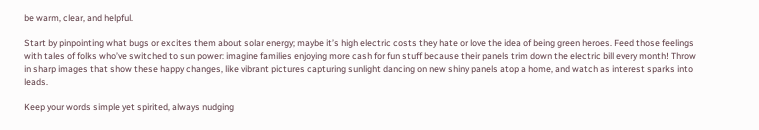be warm, clear, and helpful.

Start by pinpointing what bugs or excites them about solar energy; maybe it’s high electric costs they hate or love the idea of being green heroes. Feed those feelings with tales of folks who’ve switched to sun power: imagine families enjoying more cash for fun stuff because their panels trim down the electric bill every month! Throw in sharp images that show these happy changes, like vibrant pictures capturing sunlight dancing on new shiny panels atop a home, and watch as interest sparks into leads.

Keep your words simple yet spirited, always nudging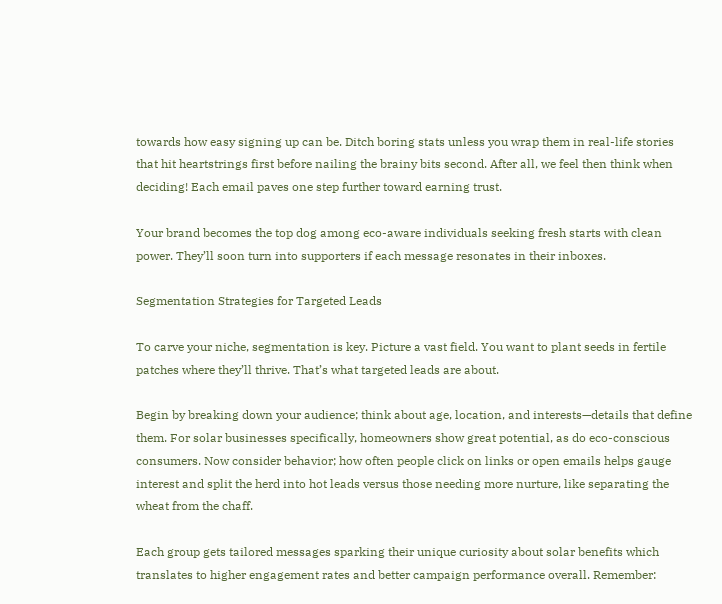towards how easy signing up can be. Ditch boring stats unless you wrap them in real-life stories that hit heartstrings first before nailing the brainy bits second. After all, we feel then think when deciding! Each email paves one step further toward earning trust.

Your brand becomes the top dog among eco-aware individuals seeking fresh starts with clean power. They’ll soon turn into supporters if each message resonates in their inboxes.

Segmentation Strategies for Targeted Leads

To carve your niche, segmentation is key. Picture a vast field. You want to plant seeds in fertile patches where they’ll thrive. That’s what targeted leads are about.

Begin by breaking down your audience; think about age, location, and interests—details that define them. For solar businesses specifically, homeowners show great potential, as do eco-conscious consumers. Now consider behavior; how often people click on links or open emails helps gauge interest and split the herd into hot leads versus those needing more nurture, like separating the wheat from the chaff.

Each group gets tailored messages sparking their unique curiosity about solar benefits which translates to higher engagement rates and better campaign performance overall. Remember: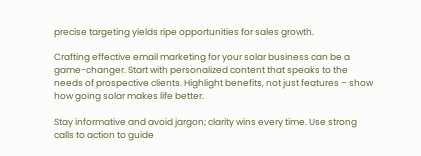precise targeting yields ripe opportunities for sales growth.

Crafting effective email marketing for your solar business can be a game-changer. Start with personalized content that speaks to the needs of prospective clients. Highlight benefits, not just features – show how going solar makes life better.

Stay informative and avoid jargon; clarity wins every time. Use strong calls to action to guide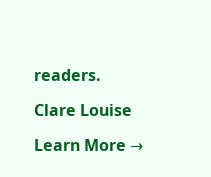readers.

Clare Louise

Learn More →